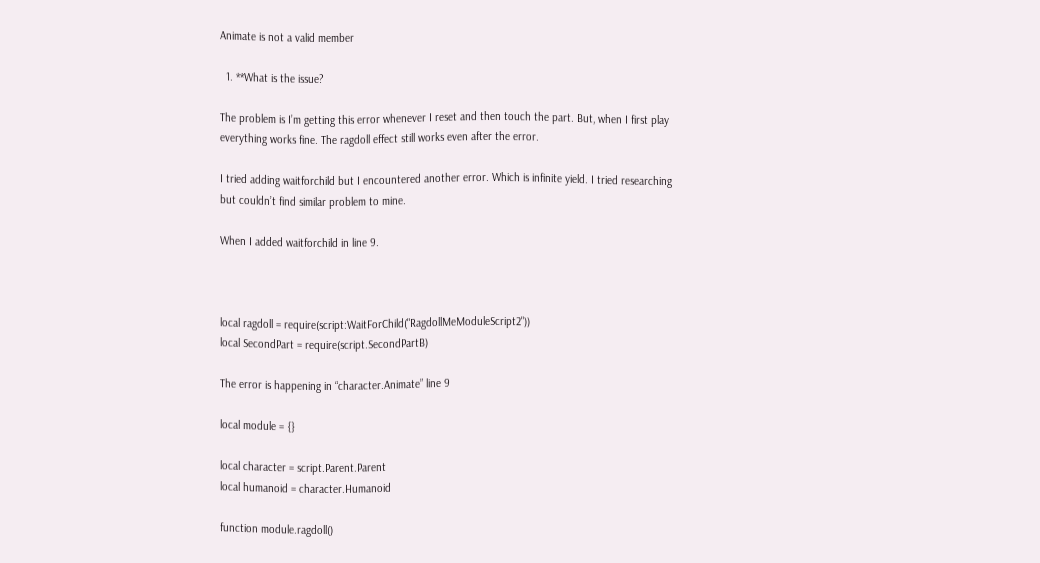Animate is not a valid member

  1. **What is the issue?

The problem is I’m getting this error whenever I reset and then touch the part. But, when I first play everything works fine. The ragdoll effect still works even after the error.

I tried adding waitforchild but I encountered another error. Which is infinite yield. I tried researching but couldn’t find similar problem to mine.

When I added waitforchild in line 9.



local ragdoll = require(script:WaitForChild("RagdollMeModuleScript2"))
local SecondPart = require(script.SecondPartB)

The error is happening in “character.Animate” line 9

local module = {}

local character = script.Parent.Parent
local humanoid = character.Humanoid

function module.ragdoll()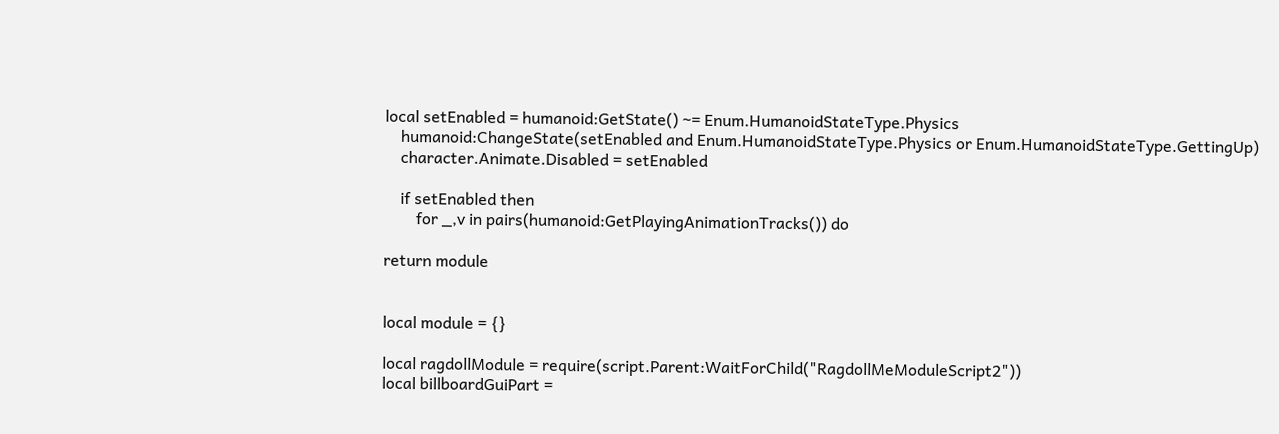local setEnabled = humanoid:GetState() ~= Enum.HumanoidStateType.Physics
    humanoid:ChangeState(setEnabled and Enum.HumanoidStateType.Physics or Enum.HumanoidStateType.GettingUp)
    character.Animate.Disabled = setEnabled

    if setEnabled then
        for _,v in pairs(humanoid:GetPlayingAnimationTracks()) do

return module


local module = {}

local ragdollModule = require(script.Parent:WaitForChild("RagdollMeModuleScript2"))
local billboardGuiPart =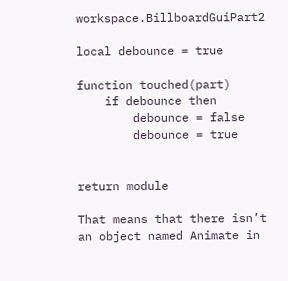workspace.BillboardGuiPart2

local debounce = true

function touched(part)
    if debounce then
        debounce = false
        debounce = true


return module

That means that there isn’t an object named Animate in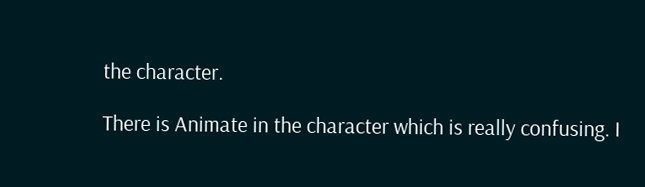the character.

There is Animate in the character which is really confusing. I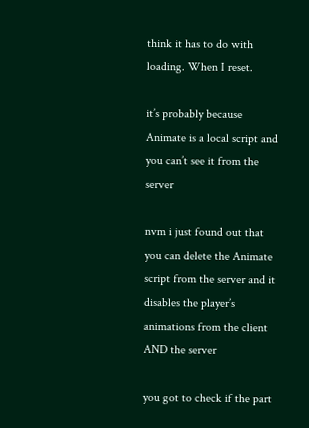think it has to do with loading. When I reset.

it’s probably because Animate is a local script and you can’t see it from the server

nvm i just found out that you can delete the Animate script from the server and it disables the player’s animations from the client AND the server

you got to check if the part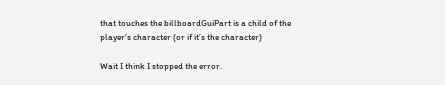that touches the billboardGuiPart is a child of the player’s character (or if it’s the character)

Wait I think I stopped the error.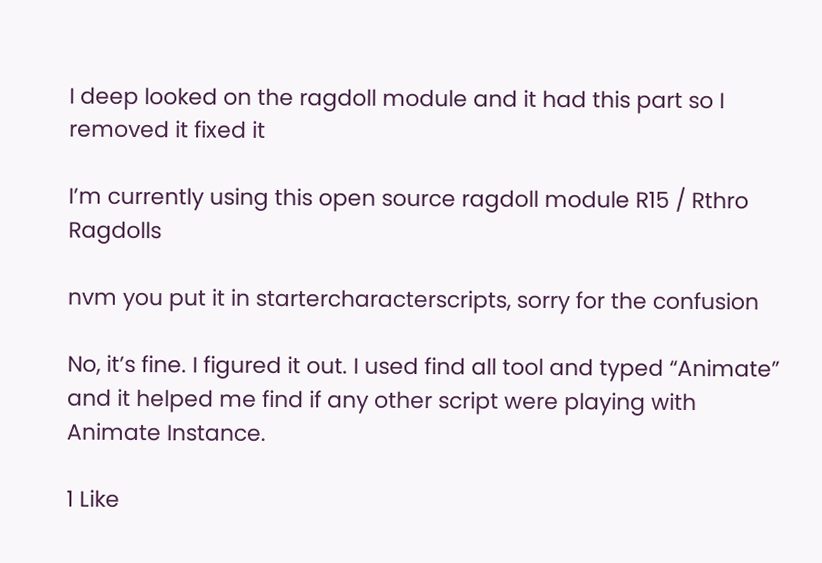I deep looked on the ragdoll module and it had this part so I removed it fixed it

I’m currently using this open source ragdoll module R15 / Rthro Ragdolls

nvm you put it in startercharacterscripts, sorry for the confusion

No, it’s fine. I figured it out. I used find all tool and typed “Animate” and it helped me find if any other script were playing with Animate Instance.

1 Like